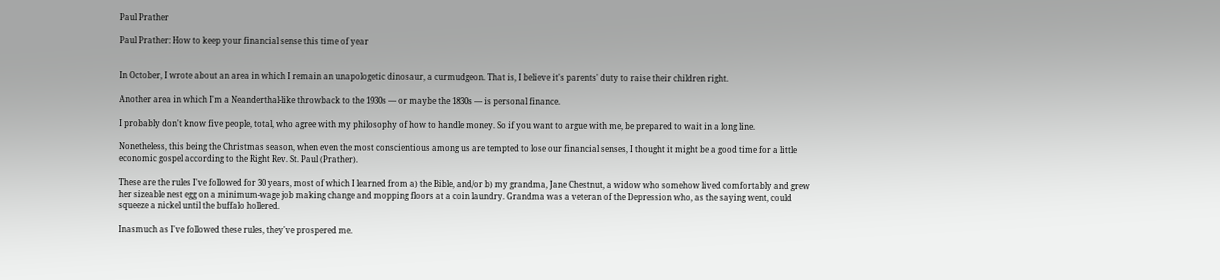Paul Prather

Paul Prather: How to keep your financial sense this time of year


In October, I wrote about an area in which I remain an unapologetic dinosaur, a curmudgeon. That is, I believe it's parents' duty to raise their children right.

Another area in which I'm a Neanderthal-like throwback to the 1930s — or maybe the 1830s — is personal finance.

I probably don't know five people, total, who agree with my philosophy of how to handle money. So if you want to argue with me, be prepared to wait in a long line.

Nonetheless, this being the Christmas season, when even the most conscientious among us are tempted to lose our financial senses, I thought it might be a good time for a little economic gospel according to the Right Rev. St. Paul (Prather).

These are the rules I've followed for 30 years, most of which I learned from a) the Bible, and/or b) my grandma, Jane Chestnut, a widow who somehow lived comfortably and grew her sizeable nest egg on a minimum-wage job making change and mopping floors at a coin laundry. Grandma was a veteran of the Depression who, as the saying went, could squeeze a nickel until the buffalo hollered.

Inasmuch as I've followed these rules, they've prospered me.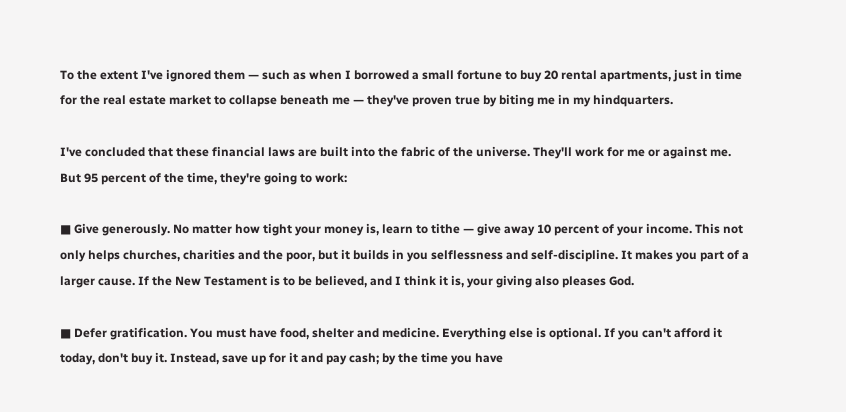To the extent I've ignored them — such as when I borrowed a small fortune to buy 20 rental apartments, just in time for the real estate market to collapse beneath me — they've proven true by biting me in my hindquarters.

I've concluded that these financial laws are built into the fabric of the universe. They'll work for me or against me. But 95 percent of the time, they're going to work:

■ Give generously. No matter how tight your money is, learn to tithe — give away 10 percent of your income. This not only helps churches, charities and the poor, but it builds in you selflessness and self-discipline. It makes you part of a larger cause. If the New Testament is to be believed, and I think it is, your giving also pleases God.

■ Defer gratification. You must have food, shelter and medicine. Everything else is optional. If you can't afford it today, don't buy it. Instead, save up for it and pay cash; by the time you have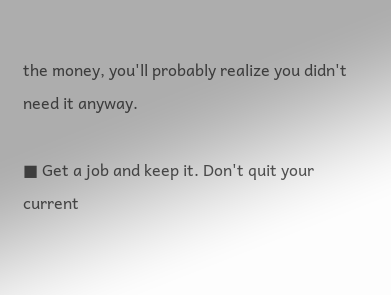the money, you'll probably realize you didn't need it anyway.

■ Get a job and keep it. Don't quit your current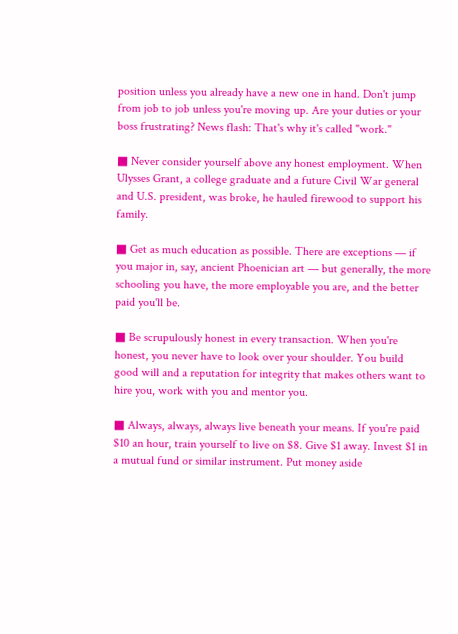position unless you already have a new one in hand. Don't jump from job to job unless you're moving up. Are your duties or your boss frustrating? News flash: That's why it's called "work."

■ Never consider yourself above any honest employment. When Ulysses Grant, a college graduate and a future Civil War general and U.S. president, was broke, he hauled firewood to support his family.

■ Get as much education as possible. There are exceptions — if you major in, say, ancient Phoenician art — but generally, the more schooling you have, the more employable you are, and the better paid you'll be.

■ Be scrupulously honest in every transaction. When you're honest, you never have to look over your shoulder. You build good will and a reputation for integrity that makes others want to hire you, work with you and mentor you.

■ Always, always, always live beneath your means. If you're paid $10 an hour, train yourself to live on $8. Give $1 away. Invest $1 in a mutual fund or similar instrument. Put money aside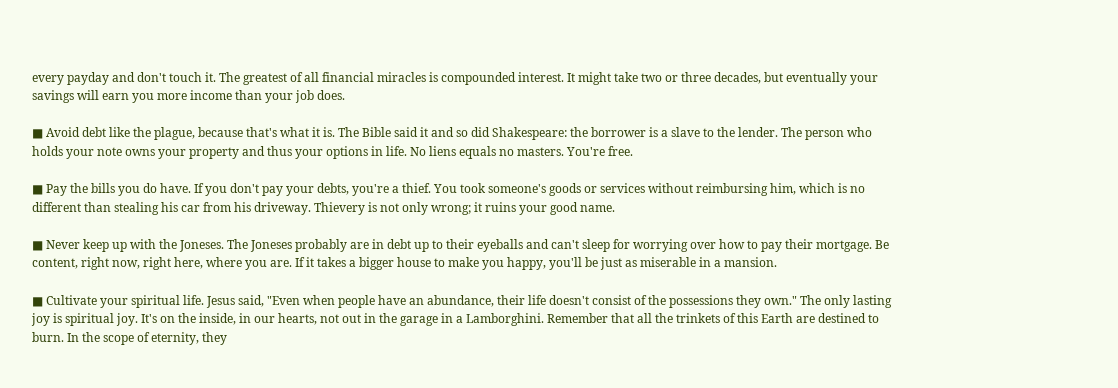every payday and don't touch it. The greatest of all financial miracles is compounded interest. It might take two or three decades, but eventually your savings will earn you more income than your job does.

■ Avoid debt like the plague, because that's what it is. The Bible said it and so did Shakespeare: the borrower is a slave to the lender. The person who holds your note owns your property and thus your options in life. No liens equals no masters. You're free.

■ Pay the bills you do have. If you don't pay your debts, you're a thief. You took someone's goods or services without reimbursing him, which is no different than stealing his car from his driveway. Thievery is not only wrong; it ruins your good name.

■ Never keep up with the Joneses. The Joneses probably are in debt up to their eyeballs and can't sleep for worrying over how to pay their mortgage. Be content, right now, right here, where you are. If it takes a bigger house to make you happy, you'll be just as miserable in a mansion.

■ Cultivate your spiritual life. Jesus said, "Even when people have an abundance, their life doesn't consist of the possessions they own." The only lasting joy is spiritual joy. It's on the inside, in our hearts, not out in the garage in a Lamborghini. Remember that all the trinkets of this Earth are destined to burn. In the scope of eternity, they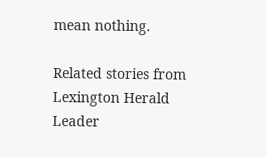mean nothing.

Related stories from Lexington Herald Leader